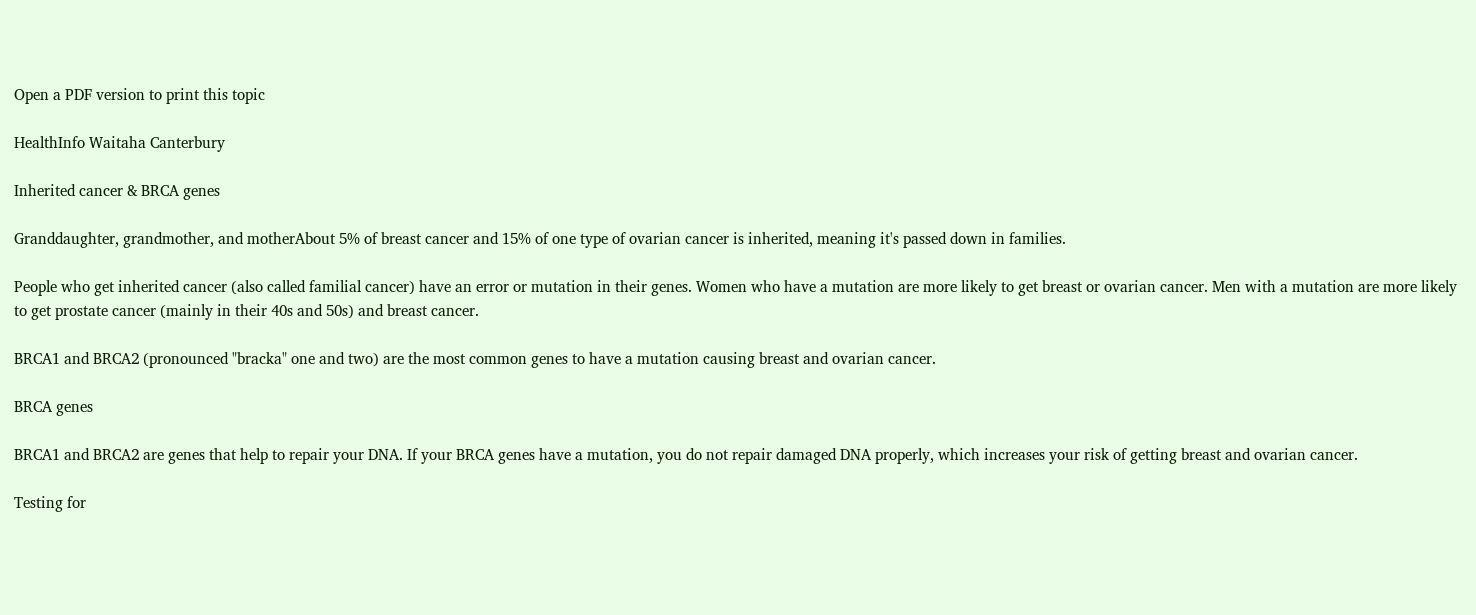Open a PDF version to print this topic

HealthInfo Waitaha Canterbury

Inherited cancer & BRCA genes

Granddaughter, grandmother, and motherAbout 5% of breast cancer and 15% of one type of ovarian cancer is inherited, meaning it's passed down in families.

People who get inherited cancer (also called familial cancer) have an error or mutation in their genes. Women who have a mutation are more likely to get breast or ovarian cancer. Men with a mutation are more likely to get prostate cancer (mainly in their 40s and 50s) and breast cancer.

BRCA1 and BRCA2 (pronounced "bracka" one and two) are the most common genes to have a mutation causing breast and ovarian cancer.

BRCA genes

BRCA1 and BRCA2 are genes that help to repair your DNA. If your BRCA genes have a mutation, you do not repair damaged DNA properly, which increases your risk of getting breast and ovarian cancer.

Testing for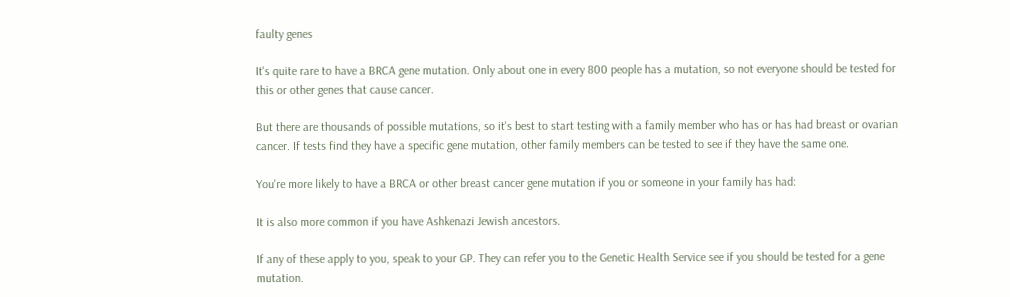faulty genes

It's quite rare to have a BRCA gene mutation. Only about one in every 800 people has a mutation, so not everyone should be tested for this or other genes that cause cancer.

But there are thousands of possible mutations, so it's best to start testing with a family member who has or has had breast or ovarian cancer. If tests find they have a specific gene mutation, other family members can be tested to see if they have the same one.

You're more likely to have a BRCA or other breast cancer gene mutation if you or someone in your family has had:

It is also more common if you have Ashkenazi Jewish ancestors.

If any of these apply to you, speak to your GP. They can refer you to the Genetic Health Service see if you should be tested for a gene mutation.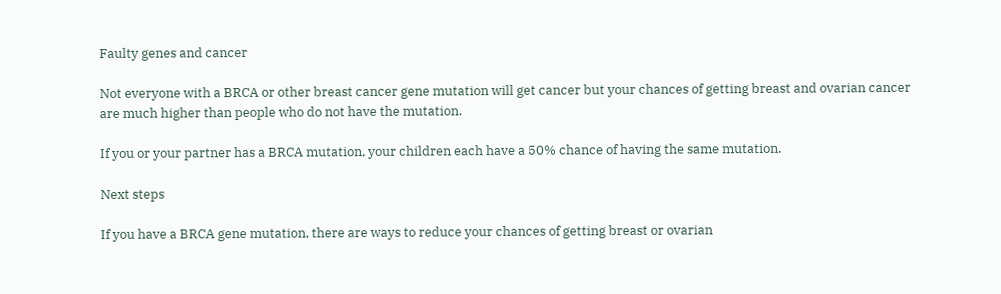Faulty genes and cancer

Not everyone with a BRCA or other breast cancer gene mutation will get cancer but your chances of getting breast and ovarian cancer are much higher than people who do not have the mutation.

If you or your partner has a BRCA mutation, your children each have a 50% chance of having the same mutation.

Next steps

If you have a BRCA gene mutation, there are ways to reduce your chances of getting breast or ovarian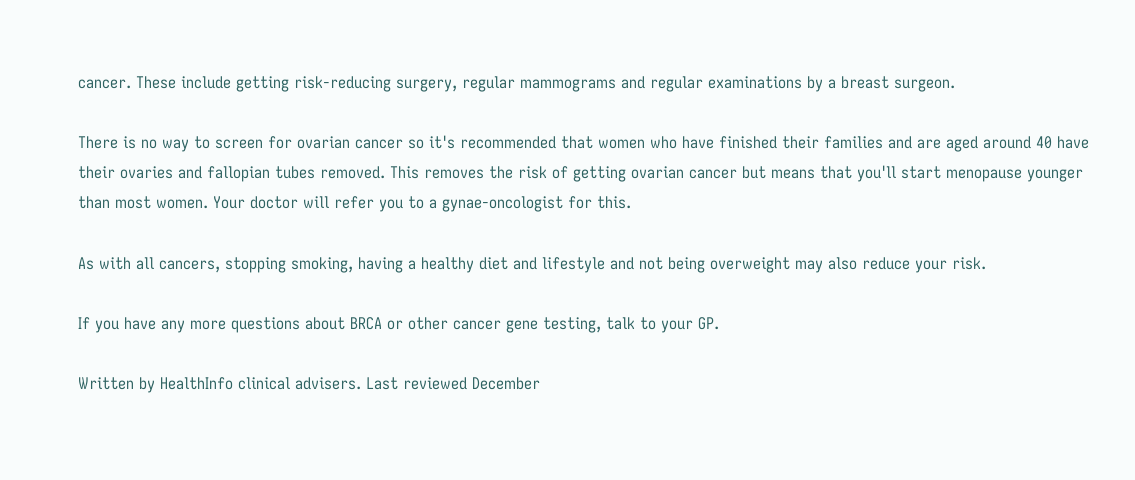cancer. These include getting risk-reducing surgery, regular mammograms and regular examinations by a breast surgeon.

There is no way to screen for ovarian cancer so it's recommended that women who have finished their families and are aged around 40 have their ovaries and fallopian tubes removed. This removes the risk of getting ovarian cancer but means that you'll start menopause younger than most women. Your doctor will refer you to a gynae-oncologist for this.

As with all cancers, stopping smoking, having a healthy diet and lifestyle and not being overweight may also reduce your risk.

If you have any more questions about BRCA or other cancer gene testing, talk to your GP.

Written by HealthInfo clinical advisers. Last reviewed December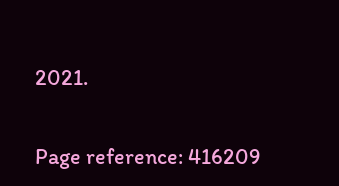2021.


Page reference: 416209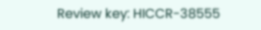Review key: HICCR-38555